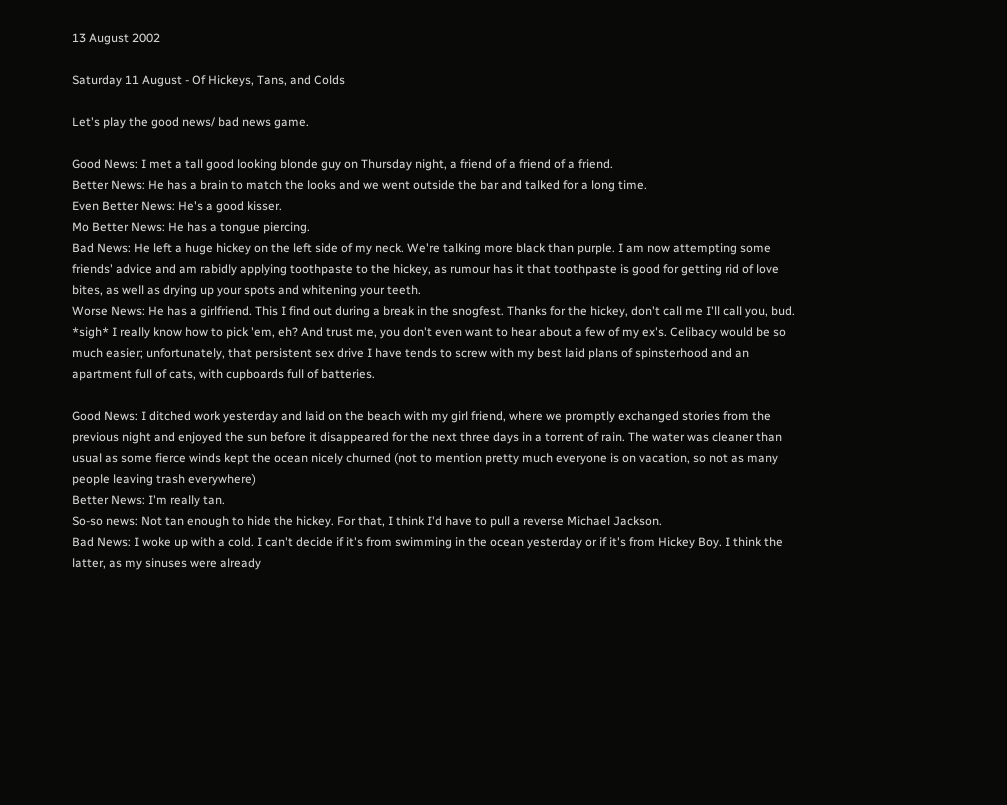13 August 2002

Saturday 11 August - Of Hickeys, Tans, and Colds

Let's play the good news/ bad news game.

Good News: I met a tall good looking blonde guy on Thursday night, a friend of a friend of a friend.
Better News: He has a brain to match the looks and we went outside the bar and talked for a long time.
Even Better News: He's a good kisser.
Mo Better News: He has a tongue piercing.
Bad News: He left a huge hickey on the left side of my neck. We're talking more black than purple. I am now attempting some friends' advice and am rabidly applying toothpaste to the hickey, as rumour has it that toothpaste is good for getting rid of love bites, as well as drying up your spots and whitening your teeth.
Worse News: He has a girlfriend. This I find out during a break in the snogfest. Thanks for the hickey, don't call me I'll call you, bud. *sigh* I really know how to pick 'em, eh? And trust me, you don't even want to hear about a few of my ex's. Celibacy would be so much easier; unfortunately, that persistent sex drive I have tends to screw with my best laid plans of spinsterhood and an apartment full of cats, with cupboards full of batteries.

Good News: I ditched work yesterday and laid on the beach with my girl friend, where we promptly exchanged stories from the previous night and enjoyed the sun before it disappeared for the next three days in a torrent of rain. The water was cleaner than usual as some fierce winds kept the ocean nicely churned (not to mention pretty much everyone is on vacation, so not as many people leaving trash everywhere)
Better News: I'm really tan.
So-so news: Not tan enough to hide the hickey. For that, I think I'd have to pull a reverse Michael Jackson.
Bad News: I woke up with a cold. I can't decide if it's from swimming in the ocean yesterday or if it's from Hickey Boy. I think the latter, as my sinuses were already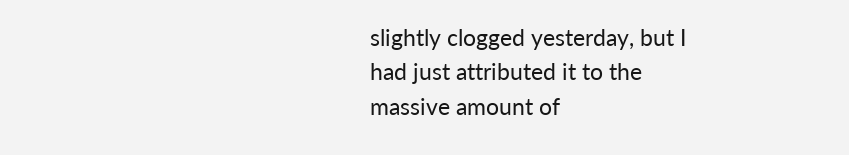slightly clogged yesterday, but I had just attributed it to the massive amount of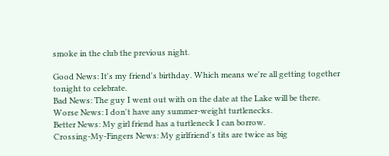smoke in the club the previous night.

Good News: It's my friend's birthday. Which means we're all getting together tonight to celebrate.
Bad News: The guy I went out with on the date at the Lake will be there.
Worse News: I don't have any summer-weight turtlenecks.
Better News: My girl friend has a turtleneck I can borrow.
Crossing-My-Fingers News: My girlfriend's tits are twice as big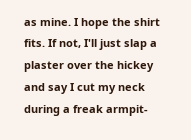as mine. I hope the shirt fits. If not, I'll just slap a plaster over the hickey and say I cut my neck during a freak armpit-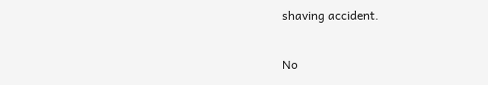shaving accident.

No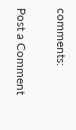comments:

Post a Comment